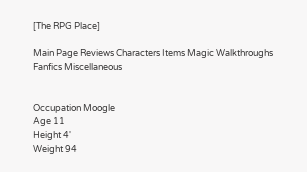[The RPG Place]

Main Page Reviews Characters Items Magic Walkthroughs Fanfics Miscellaneous


Occupation Moogle
Age 11
Height 4'
Weight 94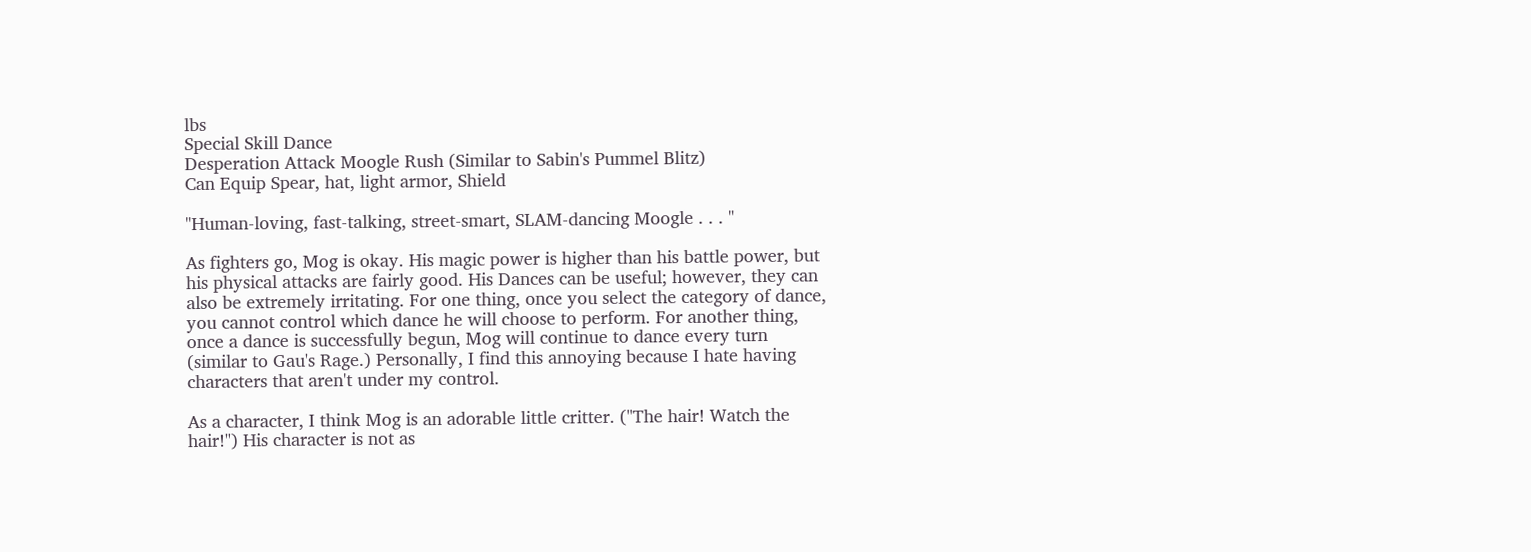lbs
Special Skill Dance
Desperation Attack Moogle Rush (Similar to Sabin's Pummel Blitz)
Can Equip Spear, hat, light armor, Shield

"Human-loving, fast-talking, street-smart, SLAM-dancing Moogle . . . "

As fighters go, Mog is okay. His magic power is higher than his battle power, but his physical attacks are fairly good. His Dances can be useful; however, they can also be extremely irritating. For one thing, once you select the category of dance, you cannot control which dance he will choose to perform. For another thing, once a dance is successfully begun, Mog will continue to dance every turn (similar to Gau's Rage.) Personally, I find this annoying because I hate having characters that aren't under my control.

As a character, I think Mog is an adorable little critter. ("The hair! Watch the hair!") His character is not as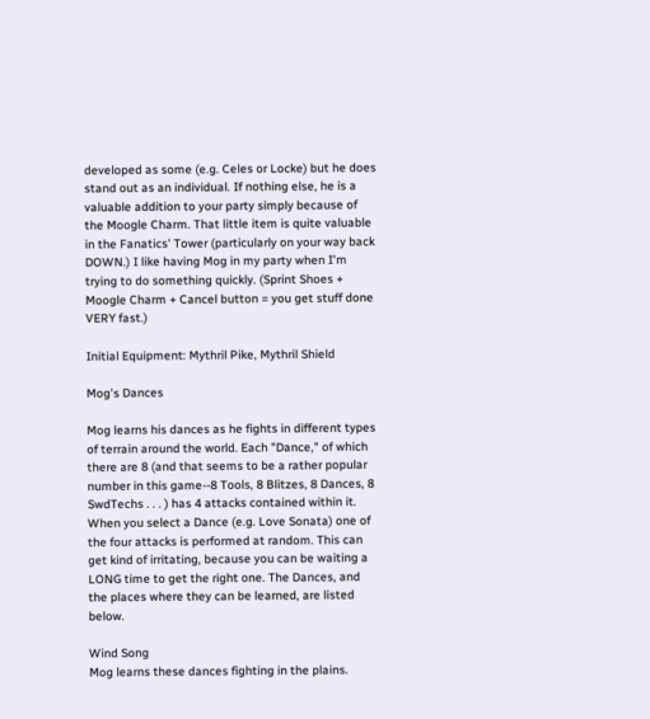developed as some (e.g. Celes or Locke) but he does stand out as an individual. If nothing else, he is a valuable addition to your party simply because of the Moogle Charm. That little item is quite valuable in the Fanatics' Tower (particularly on your way back DOWN.) I like having Mog in my party when I'm trying to do something quickly. (Sprint Shoes + Moogle Charm + Cancel button = you get stuff done VERY fast.)

Initial Equipment: Mythril Pike, Mythril Shield

Mog's Dances

Mog learns his dances as he fights in different types of terrain around the world. Each "Dance," of which there are 8 (and that seems to be a rather popular number in this game--8 Tools, 8 Blitzes, 8 Dances, 8 SwdTechs . . . ) has 4 attacks contained within it. When you select a Dance (e.g. Love Sonata) one of the four attacks is performed at random. This can get kind of irritating, because you can be waiting a LONG time to get the right one. The Dances, and the places where they can be learned, are listed below.

Wind Song
Mog learns these dances fighting in the plains.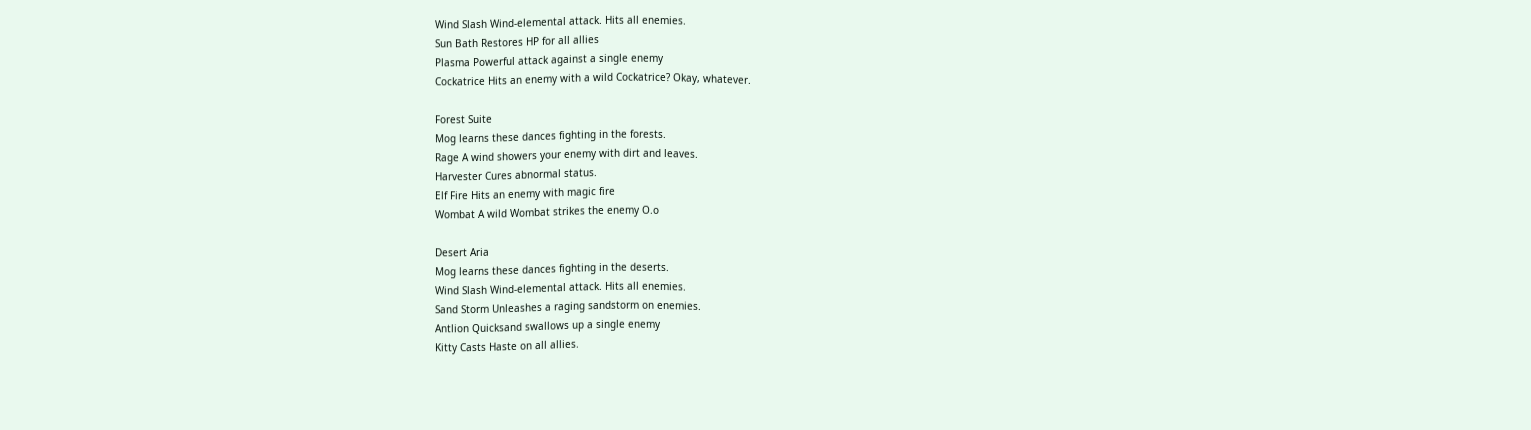Wind Slash Wind-elemental attack. Hits all enemies.
Sun Bath Restores HP for all allies
Plasma Powerful attack against a single enemy
Cockatrice Hits an enemy with a wild Cockatrice? Okay, whatever.

Forest Suite
Mog learns these dances fighting in the forests.
Rage A wind showers your enemy with dirt and leaves.
Harvester Cures abnormal status.
Elf Fire Hits an enemy with magic fire
Wombat A wild Wombat strikes the enemy O.o

Desert Aria
Mog learns these dances fighting in the deserts.
Wind Slash Wind-elemental attack. Hits all enemies.
Sand Storm Unleashes a raging sandstorm on enemies.
Antlion Quicksand swallows up a single enemy
Kitty Casts Haste on all allies.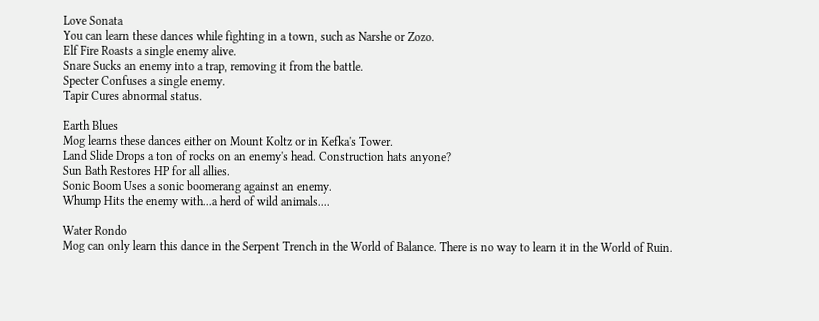Love Sonata
You can learn these dances while fighting in a town, such as Narshe or Zozo.
Elf Fire Roasts a single enemy alive.
Snare Sucks an enemy into a trap, removing it from the battle.
Specter Confuses a single enemy.
Tapir Cures abnormal status.

Earth Blues
Mog learns these dances either on Mount Koltz or in Kefka's Tower.
Land Slide Drops a ton of rocks on an enemy's head. Construction hats anyone?
Sun Bath Restores HP for all allies.
Sonic Boom Uses a sonic boomerang against an enemy.
Whump Hits the enemy with...a herd of wild animals....

Water Rondo
Mog can only learn this dance in the Serpent Trench in the World of Balance. There is no way to learn it in the World of Ruin.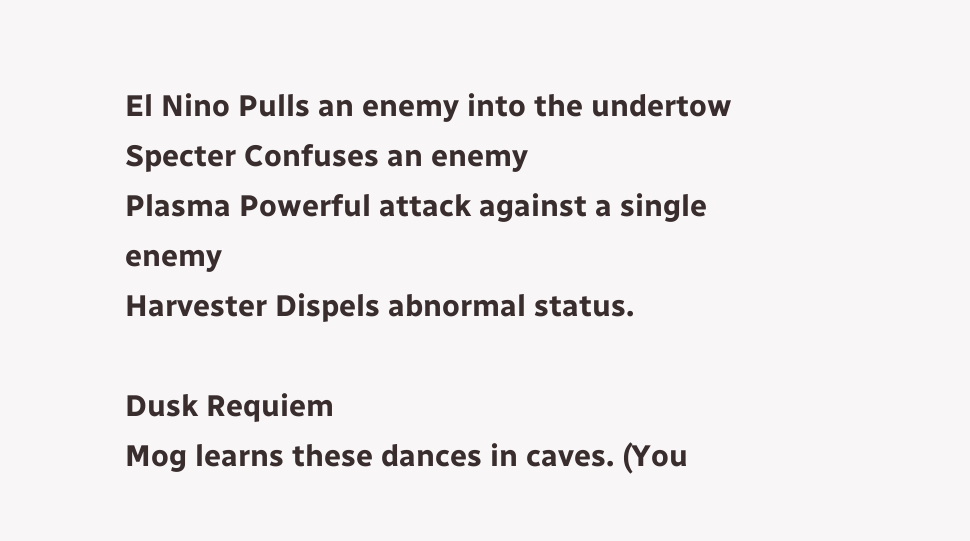El Nino Pulls an enemy into the undertow
Specter Confuses an enemy
Plasma Powerful attack against a single enemy
Harvester Dispels abnormal status.

Dusk Requiem
Mog learns these dances in caves. (You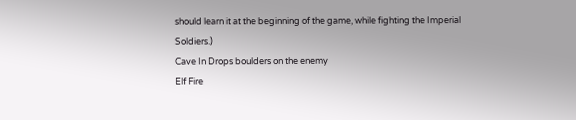should learn it at the beginning of the game, while fighting the Imperial Soldiers.)
Cave In Drops boulders on the enemy
Elf Fire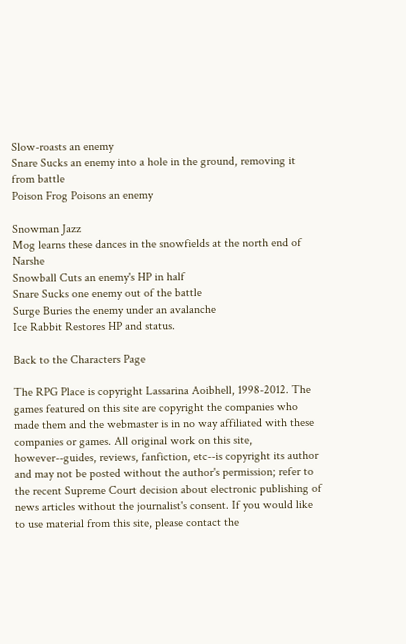Slow-roasts an enemy
Snare Sucks an enemy into a hole in the ground, removing it from battle
Poison Frog Poisons an enemy

Snowman Jazz
Mog learns these dances in the snowfields at the north end of Narshe
Snowball Cuts an enemy's HP in half
Snare Sucks one enemy out of the battle
Surge Buries the enemy under an avalanche
Ice Rabbit Restores HP and status.

Back to the Characters Page

The RPG Place is copyright Lassarina Aoibhell, 1998-2012. The games featured on this site are copyright the companies who made them and the webmaster is in no way affiliated with these companies or games. All original work on this site, however--guides, reviews, fanfiction, etc--is copyright its author and may not be posted without the author's permission; refer to the recent Supreme Court decision about electronic publishing of news articles without the journalist's consent. If you would like to use material from this site, please contact the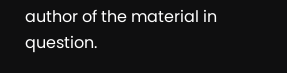author of the material in question.